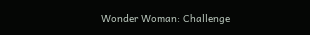Wonder Woman: Challenge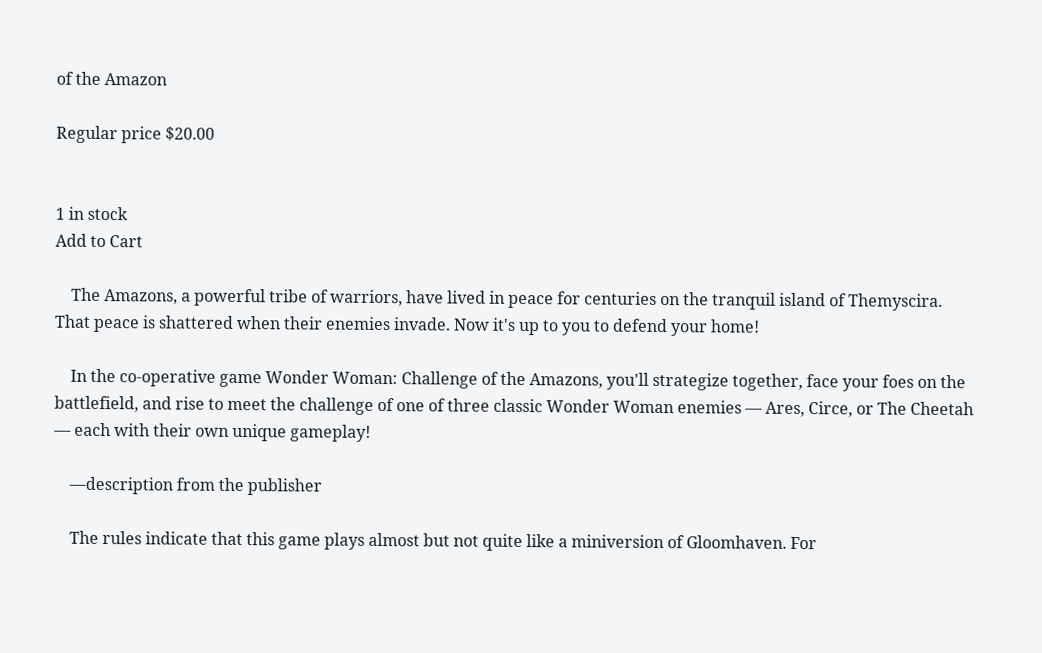of the Amazon

Regular price $20.00


1 in stock
Add to Cart

    The Amazons, a powerful tribe of warriors, have lived in peace for centuries on the tranquil island of Themyscira. That peace is shattered when their enemies invade. Now it's up to you to defend your home!

    In the co-operative game Wonder Woman: Challenge of the Amazons, you'll strategize together, face your foes on the battlefield, and rise to meet the challenge of one of three classic Wonder Woman enemies — Ares, Circe, or The Cheetah — each with their own unique gameplay!

    —description from the publisher

    The rules indicate that this game plays almost but not quite like a miniversion of Gloomhaven. For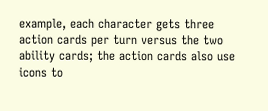example, each character gets three action cards per turn versus the two ability cards; the action cards also use icons to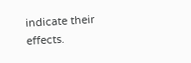indicate their effects.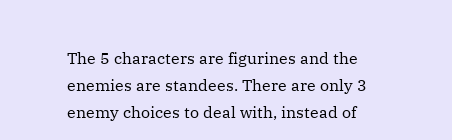The 5 characters are figurines and the enemies are standees. There are only 3 enemy choices to deal with, instead of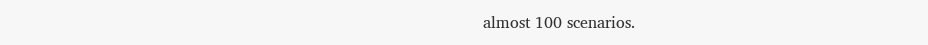almost 100 scenarios.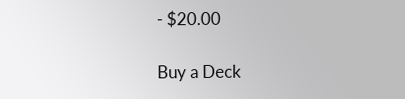- $20.00

Buy a Deck